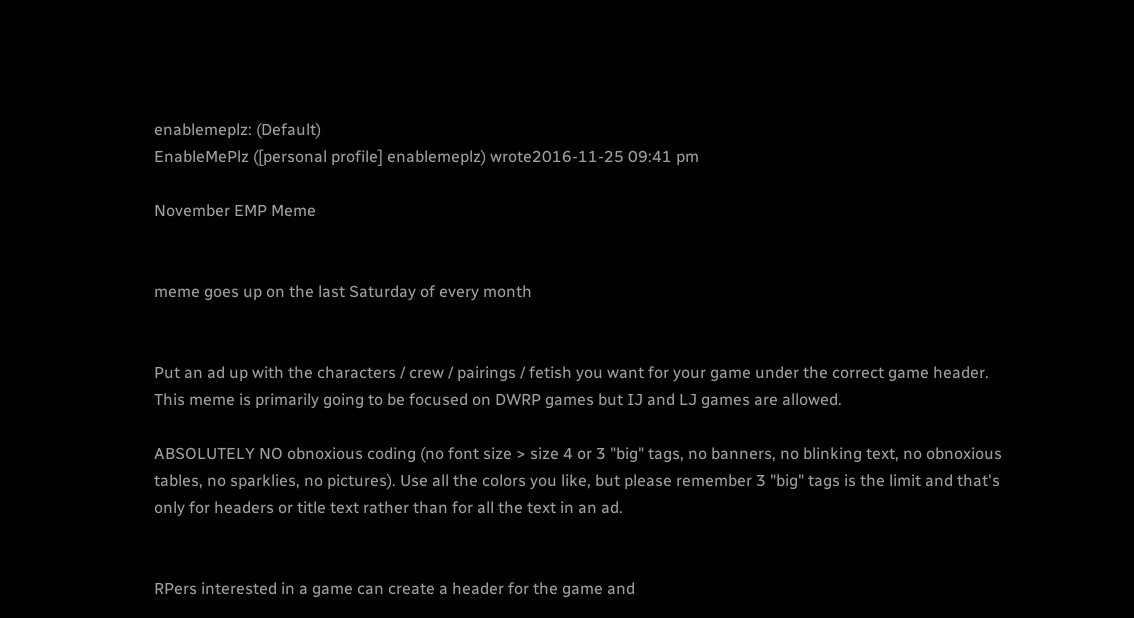enablemeplz: (Default)
EnableMePlz ([personal profile] enablemeplz) wrote2016-11-25 09:41 pm

November EMP Meme


meme goes up on the last Saturday of every month


Put an ad up with the characters / crew / pairings / fetish you want for your game under the correct game header. This meme is primarily going to be focused on DWRP games but IJ and LJ games are allowed.

ABSOLUTELY NO obnoxious coding (no font size > size 4 or 3 "big" tags, no banners, no blinking text, no obnoxious tables, no sparklies, no pictures). Use all the colors you like, but please remember 3 "big" tags is the limit and that's only for headers or title text rather than for all the text in an ad.


RPers interested in a game can create a header for the game and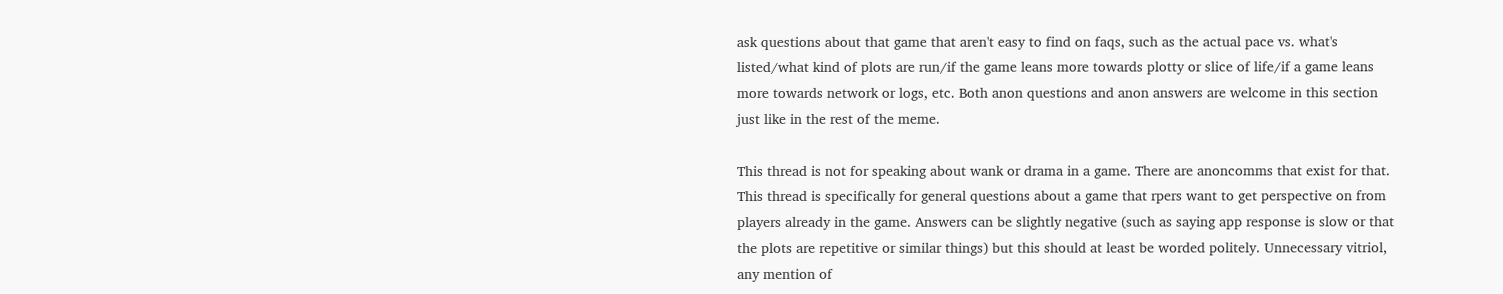ask questions about that game that aren't easy to find on faqs, such as the actual pace vs. what's listed/what kind of plots are run/if the game leans more towards plotty or slice of life/if a game leans more towards network or logs, etc. Both anon questions and anon answers are welcome in this section just like in the rest of the meme.

This thread is not for speaking about wank or drama in a game. There are anoncomms that exist for that. This thread is specifically for general questions about a game that rpers want to get perspective on from players already in the game. Answers can be slightly negative (such as saying app response is slow or that the plots are repetitive or similar things) but this should at least be worded politely. Unnecessary vitriol, any mention of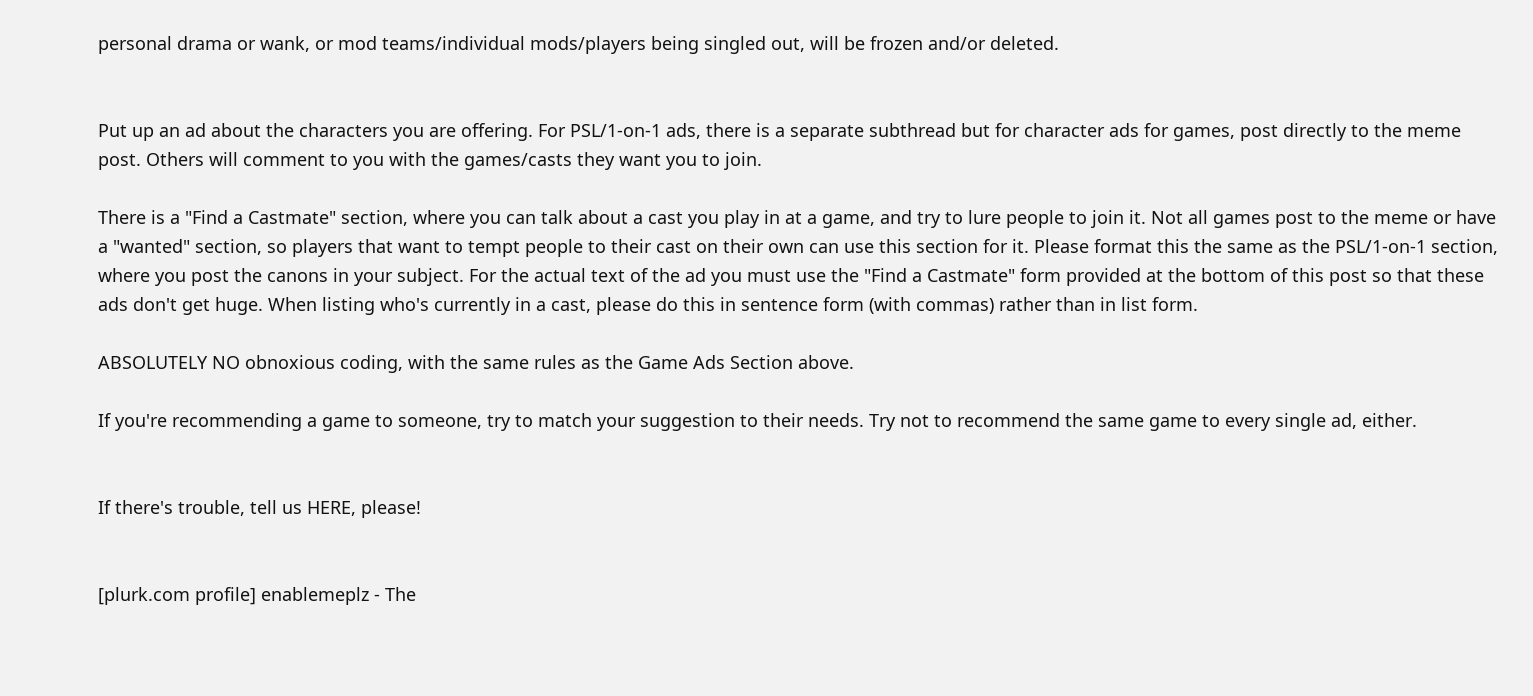personal drama or wank, or mod teams/individual mods/players being singled out, will be frozen and/or deleted.


Put up an ad about the characters you are offering. For PSL/1-on-1 ads, there is a separate subthread but for character ads for games, post directly to the meme post. Others will comment to you with the games/casts they want you to join.

There is a "Find a Castmate" section, where you can talk about a cast you play in at a game, and try to lure people to join it. Not all games post to the meme or have a "wanted" section, so players that want to tempt people to their cast on their own can use this section for it. Please format this the same as the PSL/1-on-1 section, where you post the canons in your subject. For the actual text of the ad you must use the "Find a Castmate" form provided at the bottom of this post so that these ads don't get huge. When listing who's currently in a cast, please do this in sentence form (with commas) rather than in list form.

ABSOLUTELY NO obnoxious coding, with the same rules as the Game Ads Section above.

If you're recommending a game to someone, try to match your suggestion to their needs. Try not to recommend the same game to every single ad, either.


If there's trouble, tell us HERE, please!


[plurk.com profile] enablemeplz - The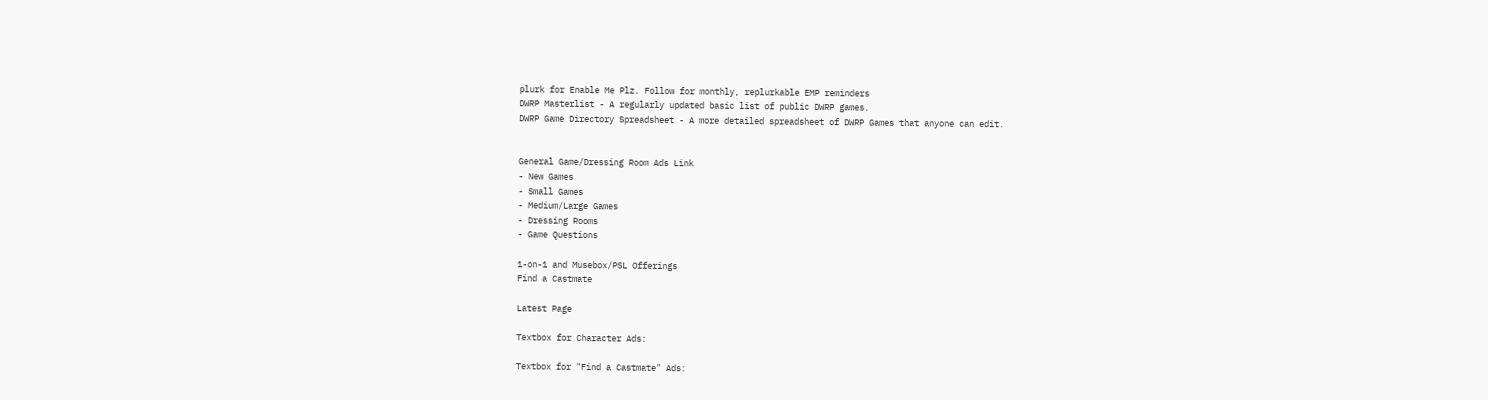plurk for Enable Me Plz. Follow for monthly, replurkable EMP reminders
DWRP Masterlist - A regularly updated basic list of public DWRP games.
DWRP Game Directory Spreadsheet - A more detailed spreadsheet of DWRP Games that anyone can edit.


General Game/Dressing Room Ads Link
- New Games
- Small Games
- Medium/Large Games
- Dressing Rooms
- Game Questions

1-on-1 and Musebox/PSL Offerings
Find a Castmate

Latest Page

Textbox for Character Ads:

Textbox for "Find a Castmate" Ads: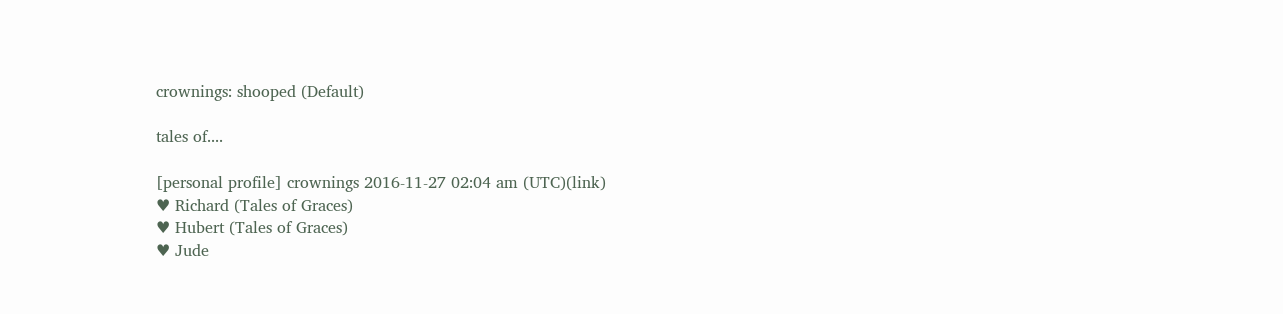crownings: shooped (Default)

tales of....

[personal profile] crownings 2016-11-27 02:04 am (UTC)(link)
♥ Richard (Tales of Graces)
♥ Hubert (Tales of Graces)
♥ Jude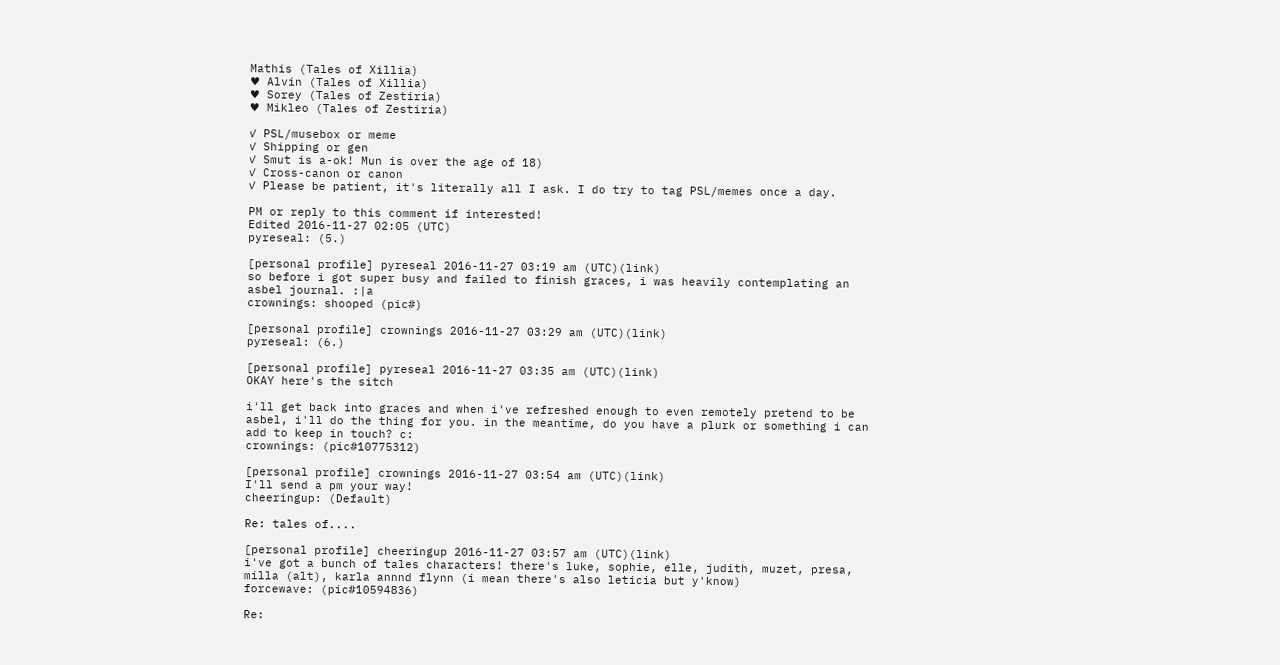Mathis (Tales of Xillia)
♥ Alvin (Tales of Xillia)
♥ Sorey (Tales of Zestiria)
♥ Mikleo (Tales of Zestiria)

✓ PSL/musebox or meme
✓ Shipping or gen
✓ Smut is a-ok! Mun is over the age of 18)
✓ Cross-canon or canon
✓ Please be patient, it's literally all I ask. I do try to tag PSL/memes once a day.

PM or reply to this comment if interested!
Edited 2016-11-27 02:05 (UTC)
pyreseal: (5.)

[personal profile] pyreseal 2016-11-27 03:19 am (UTC)(link)
so before i got super busy and failed to finish graces, i was heavily contemplating an asbel journal. :|a
crownings: shooped (pic#)

[personal profile] crownings 2016-11-27 03:29 am (UTC)(link)
pyreseal: (6.)

[personal profile] pyreseal 2016-11-27 03:35 am (UTC)(link)
OKAY here's the sitch

i'll get back into graces and when i've refreshed enough to even remotely pretend to be asbel, i'll do the thing for you. in the meantime, do you have a plurk or something i can add to keep in touch? c:
crownings: (pic#10775312)

[personal profile] crownings 2016-11-27 03:54 am (UTC)(link)
I'll send a pm your way!
cheeringup: (Default)

Re: tales of....

[personal profile] cheeringup 2016-11-27 03:57 am (UTC)(link)
i've got a bunch of tales characters! there's luke, sophie, elle, judith, muzet, presa, milla (alt), karla annnd flynn (i mean there's also leticia but y'know)
forcewave: (pic#10594836)

Re: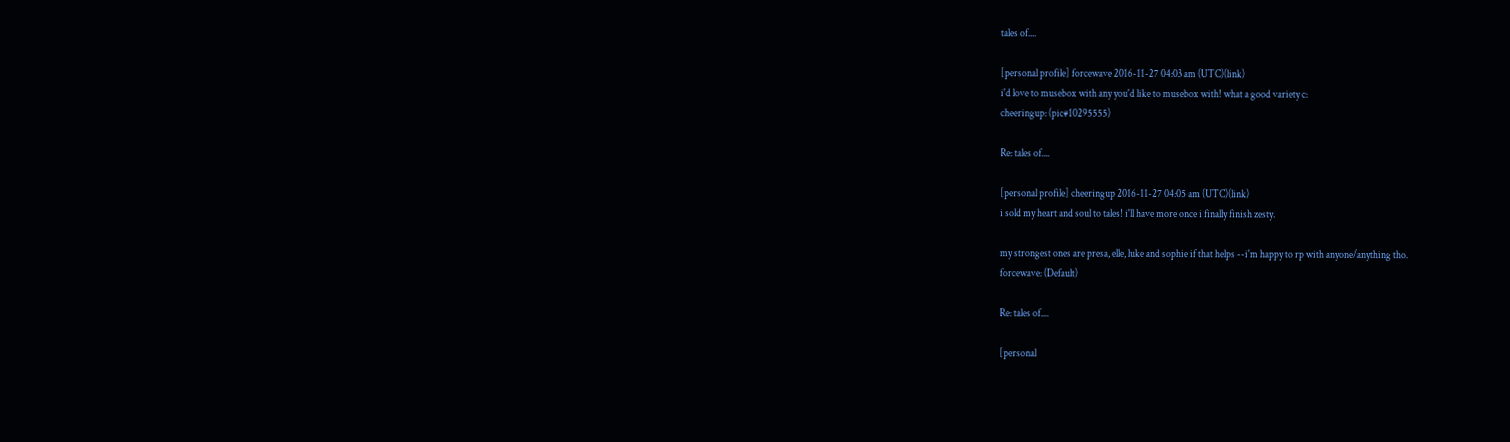tales of....

[personal profile] forcewave 2016-11-27 04:03 am (UTC)(link)
i'd love to musebox with any you'd like to musebox with! what a good variety c:
cheeringup: (pic#10295555)

Re: tales of....

[personal profile] cheeringup 2016-11-27 04:05 am (UTC)(link)
i sold my heart and soul to tales! i'll have more once i finally finish zesty.

my strongest ones are presa, elle, luke and sophie if that helps --i'm happy to rp with anyone/anything tho.
forcewave: (Default)

Re: tales of....

[personal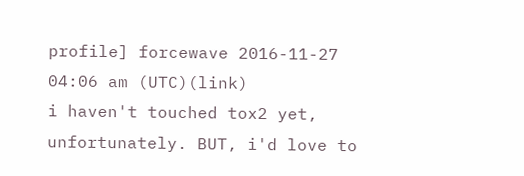profile] forcewave 2016-11-27 04:06 am (UTC)(link)
i haven't touched tox2 yet, unfortunately. BUT, i'd love to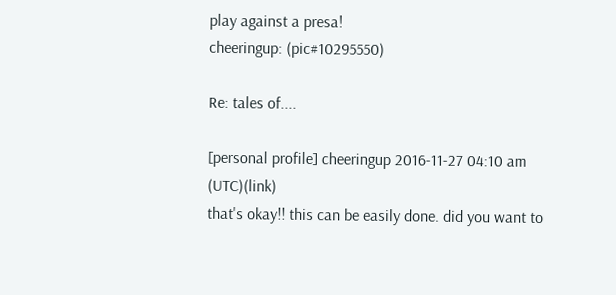play against a presa!
cheeringup: (pic#10295550)

Re: tales of....

[personal profile] cheeringup 2016-11-27 04:10 am (UTC)(link)
that's okay!! this can be easily done. did you want to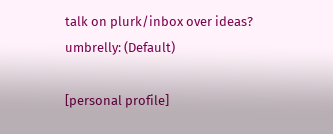talk on plurk/inbox over ideas?
umbrelly: (Default)

[personal profile]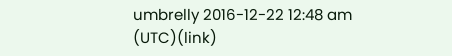umbrelly 2016-12-22 12:48 am (UTC)(link)